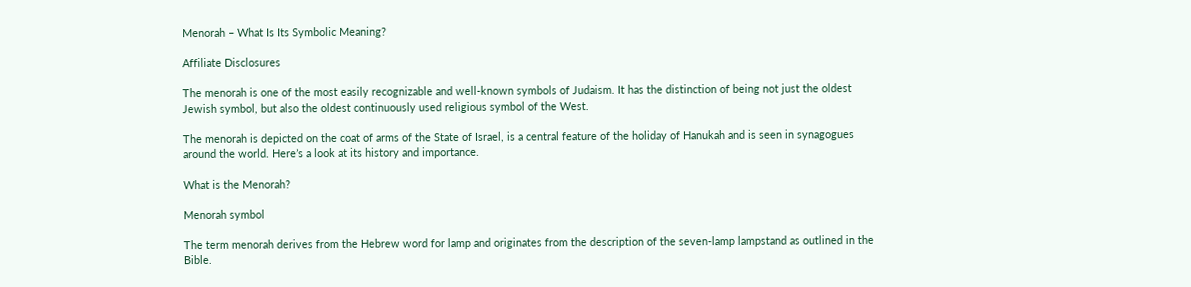Menorah – What Is Its Symbolic Meaning?

Affiliate Disclosures

The menorah is one of the most easily recognizable and well-known symbols of Judaism. It has the distinction of being not just the oldest Jewish symbol, but also the oldest continuously used religious symbol of the West.

The menorah is depicted on the coat of arms of the State of Israel, is a central feature of the holiday of Hanukah and is seen in synagogues around the world. Here’s a look at its history and importance.

What is the Menorah?

Menorah symbol

The term menorah derives from the Hebrew word for lamp and originates from the description of the seven-lamp lampstand as outlined in the Bible.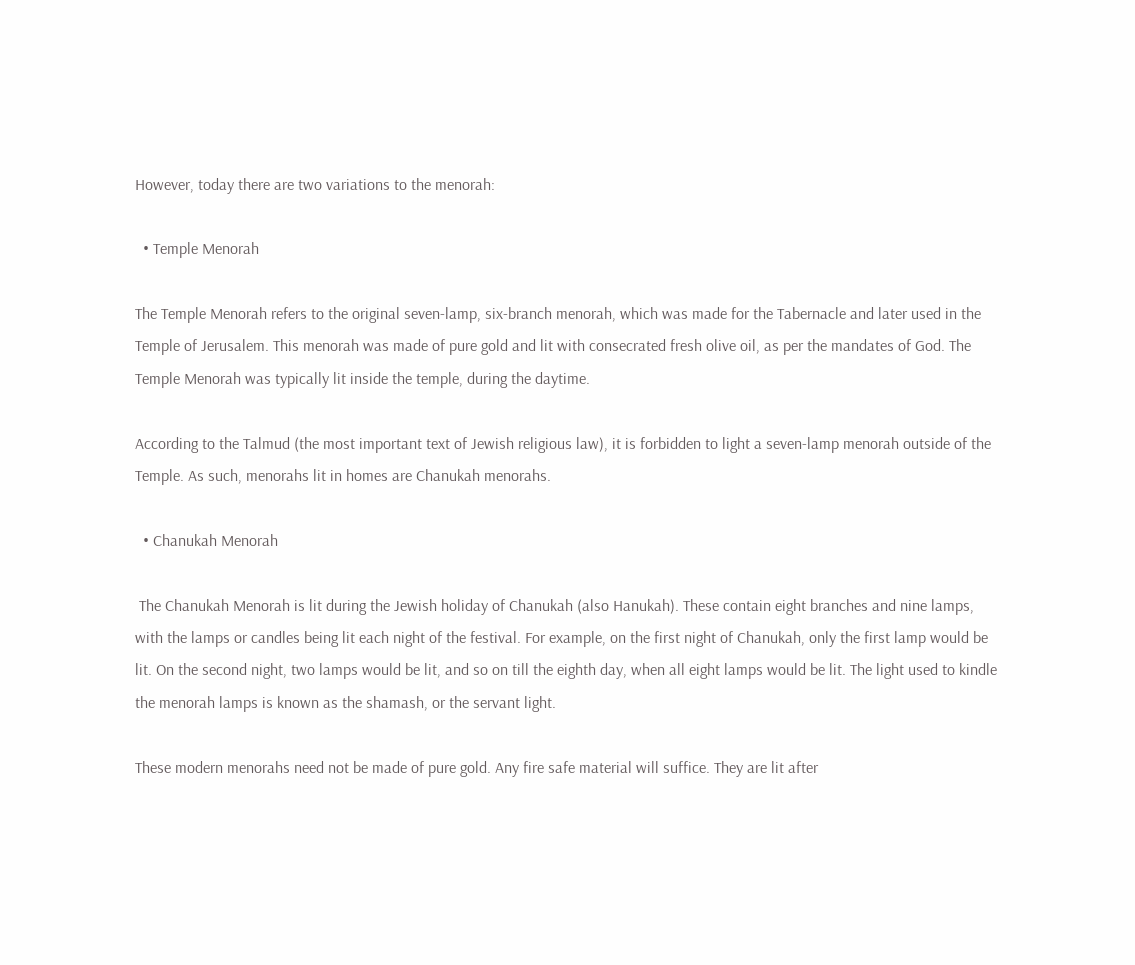However, today there are two variations to the menorah:

  • Temple Menorah

The Temple Menorah refers to the original seven-lamp, six-branch menorah, which was made for the Tabernacle and later used in the Temple of Jerusalem. This menorah was made of pure gold and lit with consecrated fresh olive oil, as per the mandates of God. The Temple Menorah was typically lit inside the temple, during the daytime.

According to the Talmud (the most important text of Jewish religious law), it is forbidden to light a seven-lamp menorah outside of the Temple. As such, menorahs lit in homes are Chanukah menorahs.

  • Chanukah Menorah

 The Chanukah Menorah is lit during the Jewish holiday of Chanukah (also Hanukah). These contain eight branches and nine lamps, with the lamps or candles being lit each night of the festival. For example, on the first night of Chanukah, only the first lamp would be lit. On the second night, two lamps would be lit, and so on till the eighth day, when all eight lamps would be lit. The light used to kindle the menorah lamps is known as the shamash, or the servant light.

These modern menorahs need not be made of pure gold. Any fire safe material will suffice. They are lit after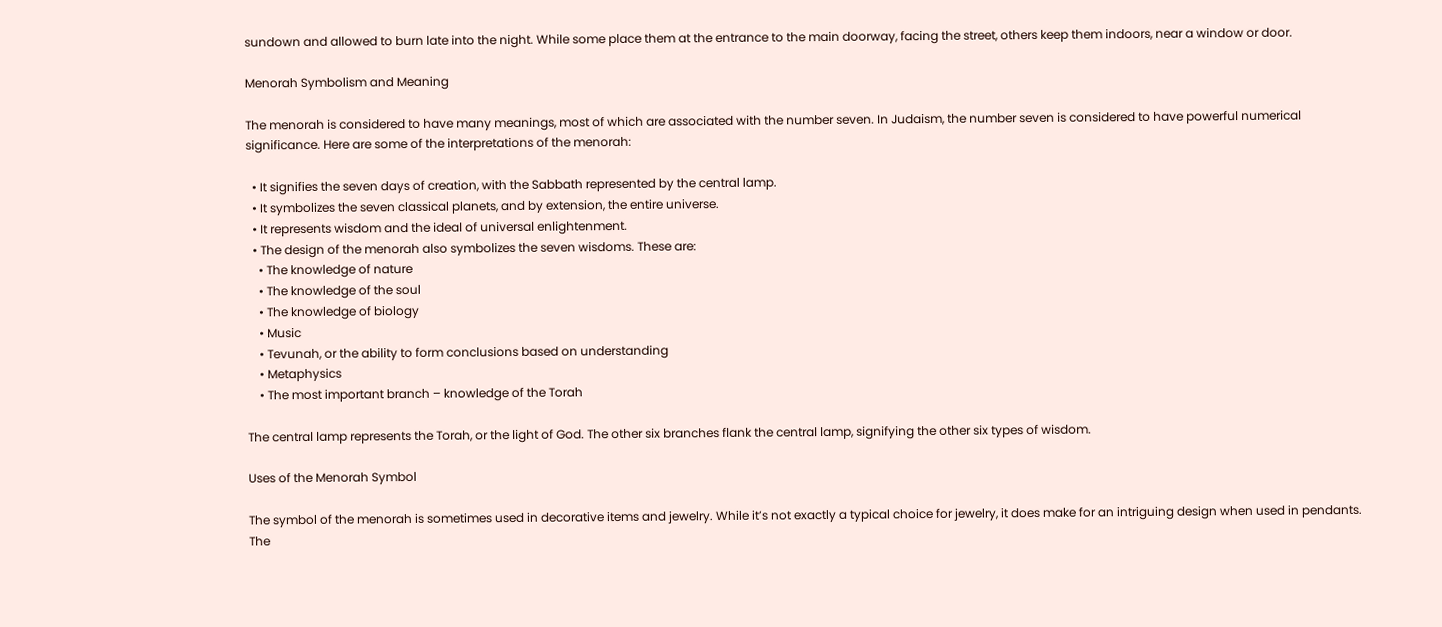sundown and allowed to burn late into the night. While some place them at the entrance to the main doorway, facing the street, others keep them indoors, near a window or door.

Menorah Symbolism and Meaning

The menorah is considered to have many meanings, most of which are associated with the number seven. In Judaism, the number seven is considered to have powerful numerical significance. Here are some of the interpretations of the menorah:

  • It signifies the seven days of creation, with the Sabbath represented by the central lamp.
  • It symbolizes the seven classical planets, and by extension, the entire universe.
  • It represents wisdom and the ideal of universal enlightenment.
  • The design of the menorah also symbolizes the seven wisdoms. These are:
    • The knowledge of nature
    • The knowledge of the soul
    • The knowledge of biology
    • Music
    • Tevunah, or the ability to form conclusions based on understanding
    • Metaphysics
    • The most important branch – knowledge of the Torah

The central lamp represents the Torah, or the light of God. The other six branches flank the central lamp, signifying the other six types of wisdom.

Uses of the Menorah Symbol

The symbol of the menorah is sometimes used in decorative items and jewelry. While it’s not exactly a typical choice for jewelry, it does make for an intriguing design when used in pendants. The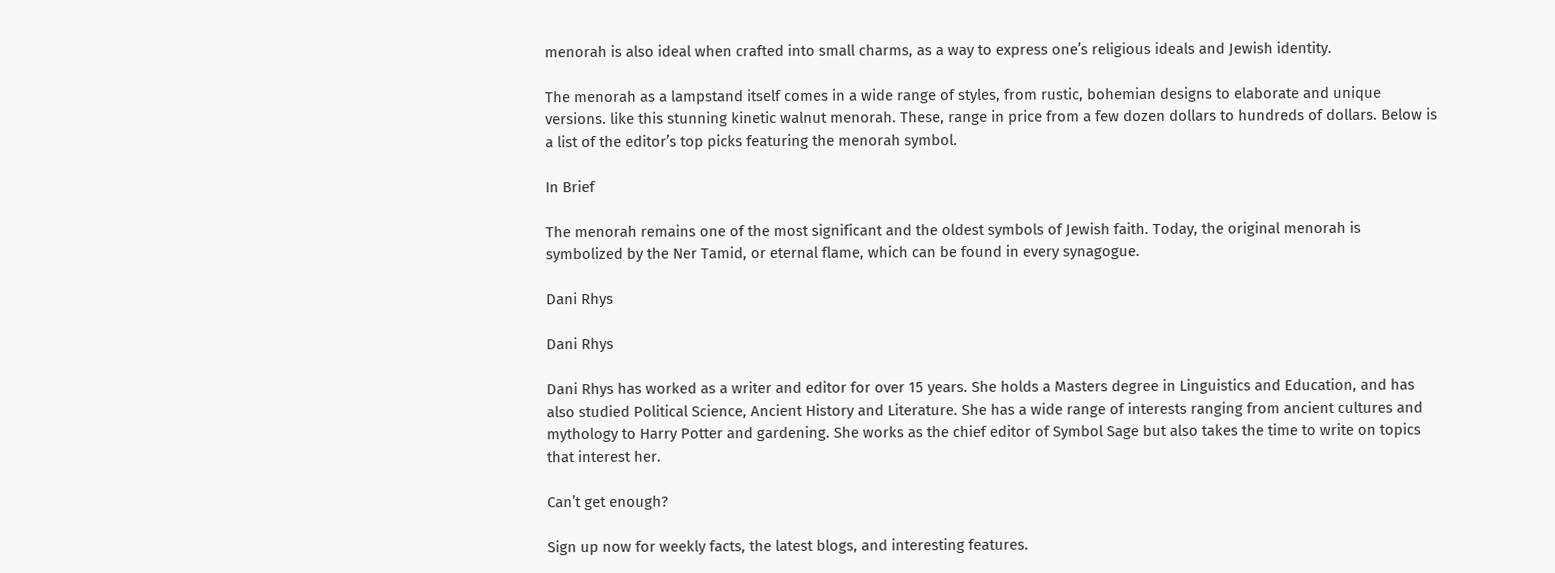menorah is also ideal when crafted into small charms, as a way to express one’s religious ideals and Jewish identity.

The menorah as a lampstand itself comes in a wide range of styles, from rustic, bohemian designs to elaborate and unique versions. like this stunning kinetic walnut menorah. These, range in price from a few dozen dollars to hundreds of dollars. Below is a list of the editor’s top picks featuring the menorah symbol.

In Brief

The menorah remains one of the most significant and the oldest symbols of Jewish faith. Today, the original menorah is symbolized by the Ner Tamid, or eternal flame, which can be found in every synagogue.

Dani Rhys

Dani Rhys

Dani Rhys has worked as a writer and editor for over 15 years. She holds a Masters degree in Linguistics and Education, and has also studied Political Science, Ancient History and Literature. She has a wide range of interests ranging from ancient cultures and mythology to Harry Potter and gardening. She works as the chief editor of Symbol Sage but also takes the time to write on topics that interest her.

Can’t get enough?

Sign up now for weekly facts, the latest blogs, and interesting features.